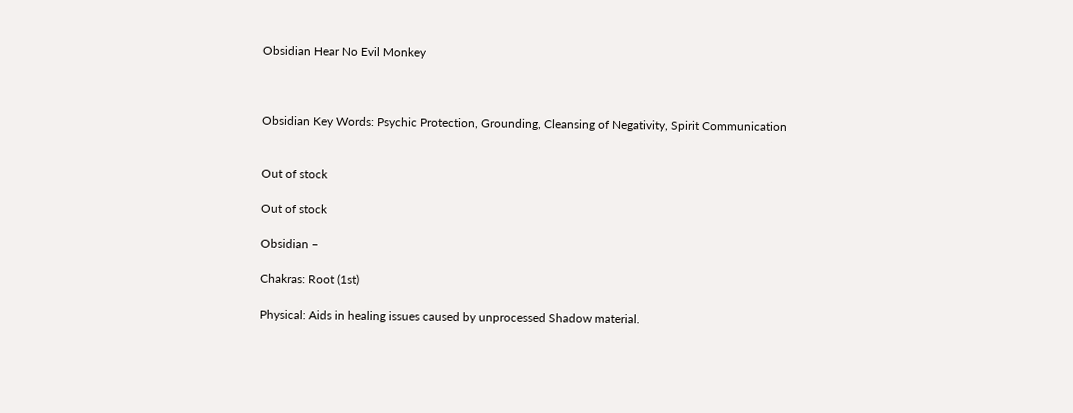Obsidian Hear No Evil Monkey



Obsidian Key Words: Psychic Protection, Grounding, Cleansing of Negativity, Spirit Communication


Out of stock

Out of stock

Obsidian –

Chakras: Root (1st)

Physical: Aids in healing issues caused by unprocessed Shadow material.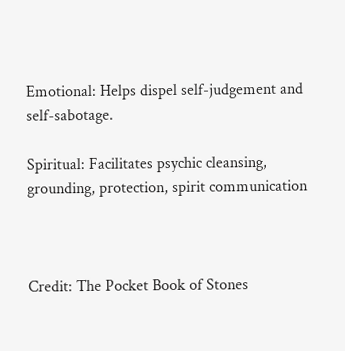Emotional: Helps dispel self-judgement and self-sabotage.

Spiritual: Facilitates psychic cleansing, grounding, protection, spirit communication



Credit: The Pocket Book of Stones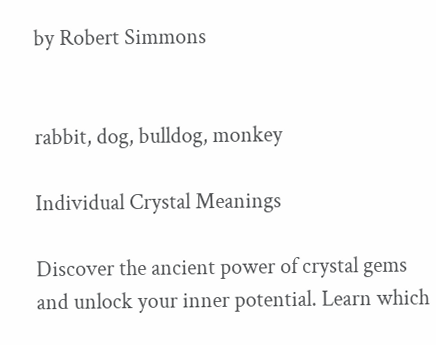by Robert Simmons


rabbit, dog, bulldog, monkey

Individual Crystal Meanings

Discover the ancient power of crystal gems and unlock your inner potential. Learn which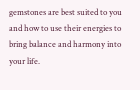gemstones are best suited to you and how to use their energies to bring balance and harmony into your life.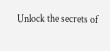Unlock the secrets of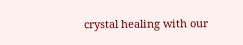crystal healing with our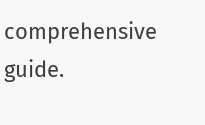comprehensive guide.